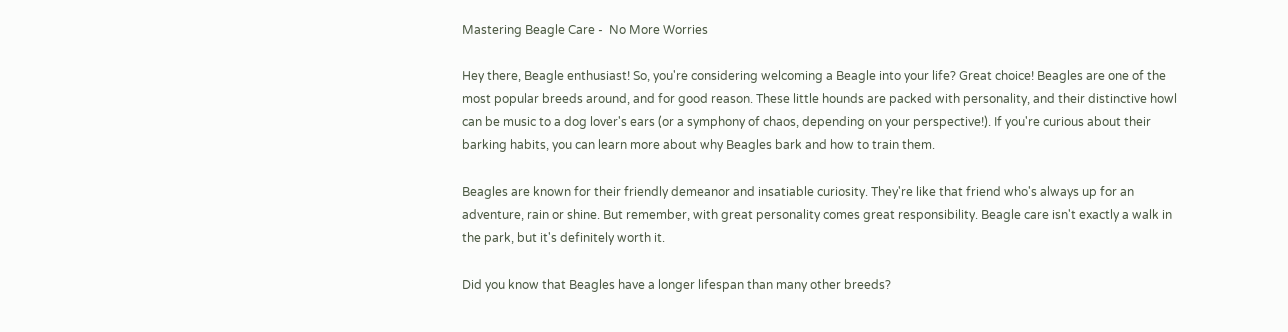Mastering Beagle Care -  No More Worries

Hey there, Beagle enthusiast! So, you're considering welcoming a Beagle into your life? Great choice! Beagles are one of the most popular breeds around, and for good reason. These little hounds are packed with personality, and their distinctive howl can be music to a dog lover's ears (or a symphony of chaos, depending on your perspective!). If you're curious about their barking habits, you can learn more about why Beagles bark and how to train them.

Beagles are known for their friendly demeanor and insatiable curiosity. They're like that friend who's always up for an adventure, rain or shine. But remember, with great personality comes great responsibility. Beagle care isn't exactly a walk in the park, but it's definitely worth it.

Did you know that Beagles have a longer lifespan than many other breeds?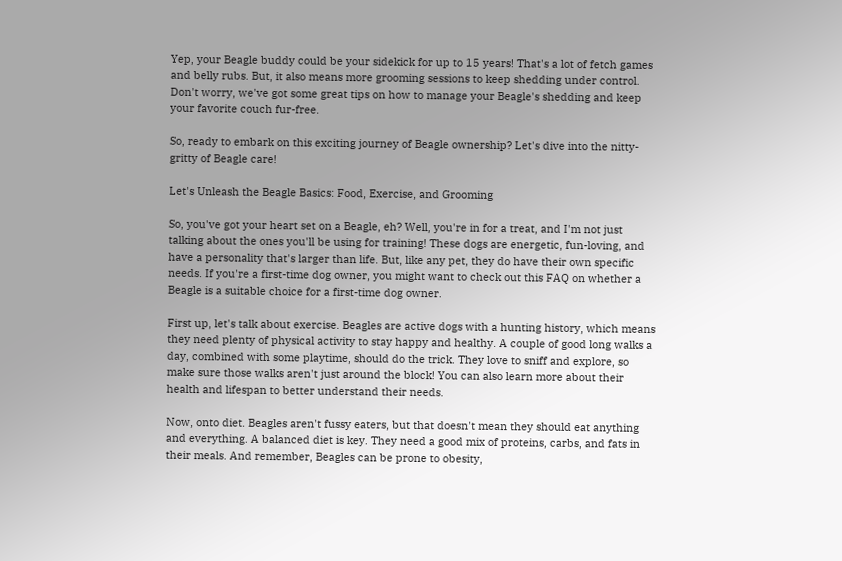Yep, your Beagle buddy could be your sidekick for up to 15 years! That's a lot of fetch games and belly rubs. But, it also means more grooming sessions to keep shedding under control. Don't worry, we've got some great tips on how to manage your Beagle's shedding and keep your favorite couch fur-free.

So, ready to embark on this exciting journey of Beagle ownership? Let's dive into the nitty-gritty of Beagle care!

Let's Unleash the Beagle Basics: Food, Exercise, and Grooming

So, you've got your heart set on a Beagle, eh? Well, you're in for a treat, and I'm not just talking about the ones you'll be using for training! These dogs are energetic, fun-loving, and have a personality that's larger than life. But, like any pet, they do have their own specific needs. If you're a first-time dog owner, you might want to check out this FAQ on whether a Beagle is a suitable choice for a first-time dog owner.

First up, let's talk about exercise. Beagles are active dogs with a hunting history, which means they need plenty of physical activity to stay happy and healthy. A couple of good long walks a day, combined with some playtime, should do the trick. They love to sniff and explore, so make sure those walks aren't just around the block! You can also learn more about their health and lifespan to better understand their needs.

Now, onto diet. Beagles aren't fussy eaters, but that doesn't mean they should eat anything and everything. A balanced diet is key. They need a good mix of proteins, carbs, and fats in their meals. And remember, Beagles can be prone to obesity,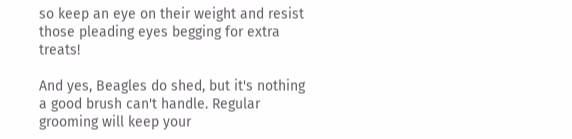so keep an eye on their weight and resist those pleading eyes begging for extra treats!

And yes, Beagles do shed, but it's nothing a good brush can't handle. Regular grooming will keep your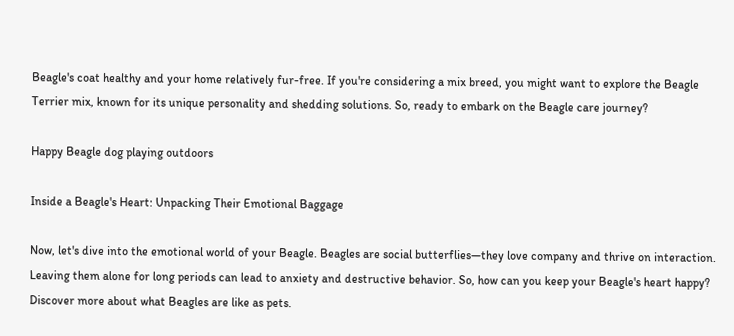Beagle's coat healthy and your home relatively fur-free. If you're considering a mix breed, you might want to explore the Beagle Terrier mix, known for its unique personality and shedding solutions. So, ready to embark on the Beagle care journey?

Happy Beagle dog playing outdoors

Inside a Beagle's Heart: Unpacking Their Emotional Baggage

Now, let's dive into the emotional world of your Beagle. Beagles are social butterflies—they love company and thrive on interaction. Leaving them alone for long periods can lead to anxiety and destructive behavior. So, how can you keep your Beagle's heart happy? Discover more about what Beagles are like as pets.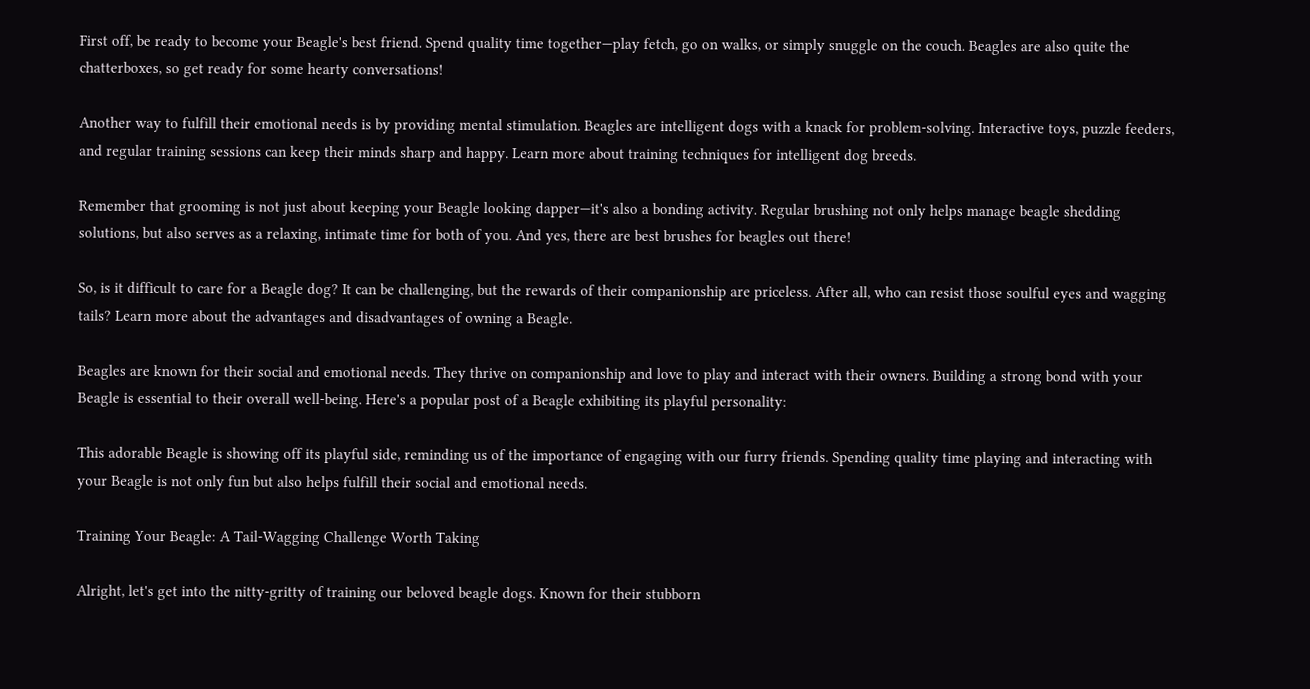First off, be ready to become your Beagle's best friend. Spend quality time together—play fetch, go on walks, or simply snuggle on the couch. Beagles are also quite the chatterboxes, so get ready for some hearty conversations!

Another way to fulfill their emotional needs is by providing mental stimulation. Beagles are intelligent dogs with a knack for problem-solving. Interactive toys, puzzle feeders, and regular training sessions can keep their minds sharp and happy. Learn more about training techniques for intelligent dog breeds.

Remember that grooming is not just about keeping your Beagle looking dapper—it's also a bonding activity. Regular brushing not only helps manage beagle shedding solutions, but also serves as a relaxing, intimate time for both of you. And yes, there are best brushes for beagles out there!

So, is it difficult to care for a Beagle dog? It can be challenging, but the rewards of their companionship are priceless. After all, who can resist those soulful eyes and wagging tails? Learn more about the advantages and disadvantages of owning a Beagle.

Beagles are known for their social and emotional needs. They thrive on companionship and love to play and interact with their owners. Building a strong bond with your Beagle is essential to their overall well-being. Here's a popular post of a Beagle exhibiting its playful personality:

This adorable Beagle is showing off its playful side, reminding us of the importance of engaging with our furry friends. Spending quality time playing and interacting with your Beagle is not only fun but also helps fulfill their social and emotional needs.

Training Your Beagle: A Tail-Wagging Challenge Worth Taking

Alright, let's get into the nitty-gritty of training our beloved beagle dogs. Known for their stubborn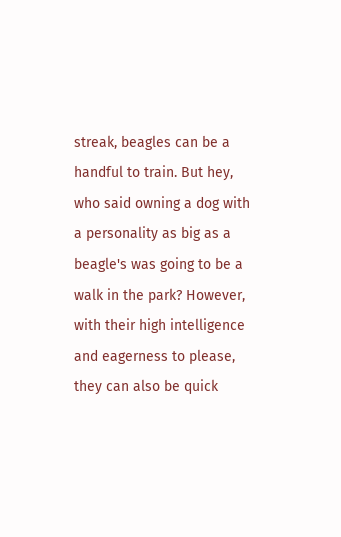streak, beagles can be a handful to train. But hey, who said owning a dog with a personality as big as a beagle's was going to be a walk in the park? However, with their high intelligence and eagerness to please, they can also be quick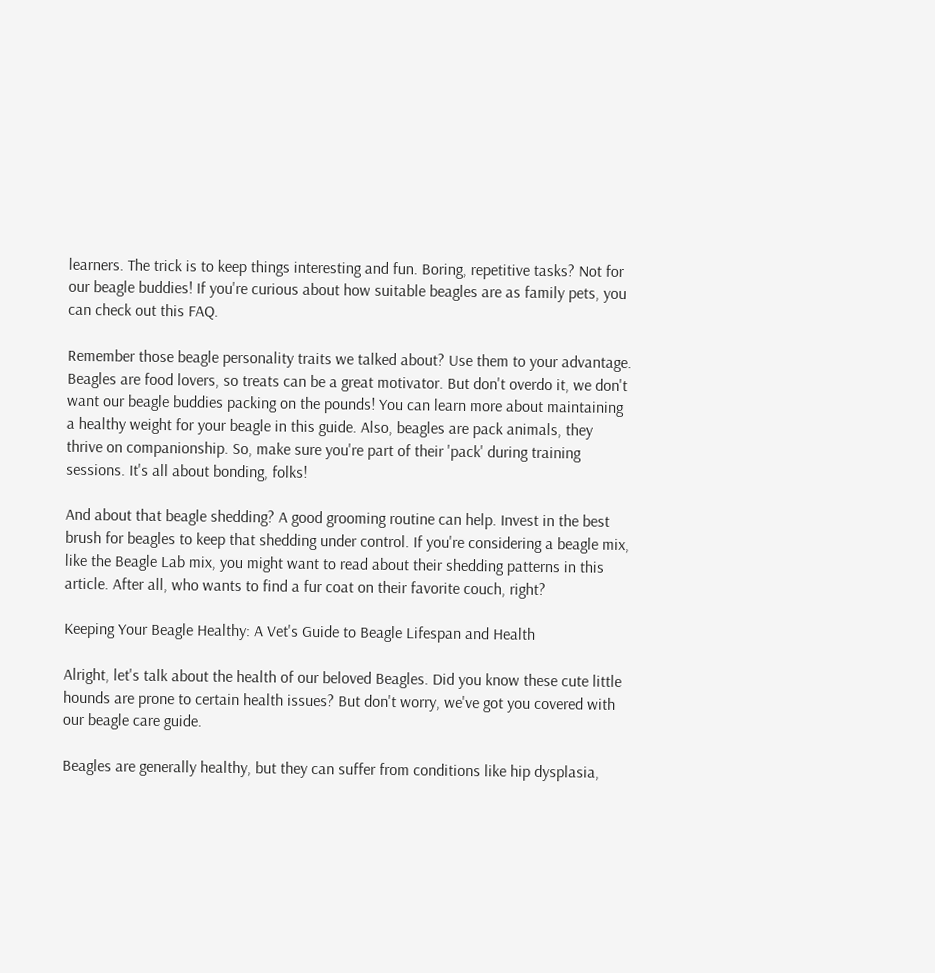learners. The trick is to keep things interesting and fun. Boring, repetitive tasks? Not for our beagle buddies! If you're curious about how suitable beagles are as family pets, you can check out this FAQ.

Remember those beagle personality traits we talked about? Use them to your advantage. Beagles are food lovers, so treats can be a great motivator. But don't overdo it, we don't want our beagle buddies packing on the pounds! You can learn more about maintaining a healthy weight for your beagle in this guide. Also, beagles are pack animals, they thrive on companionship. So, make sure you're part of their 'pack' during training sessions. It's all about bonding, folks!

And about that beagle shedding? A good grooming routine can help. Invest in the best brush for beagles to keep that shedding under control. If you're considering a beagle mix, like the Beagle Lab mix, you might want to read about their shedding patterns in this article. After all, who wants to find a fur coat on their favorite couch, right?

Keeping Your Beagle Healthy: A Vet's Guide to Beagle Lifespan and Health

Alright, let's talk about the health of our beloved Beagles. Did you know these cute little hounds are prone to certain health issues? But don't worry, we've got you covered with our beagle care guide.

Beagles are generally healthy, but they can suffer from conditions like hip dysplasia,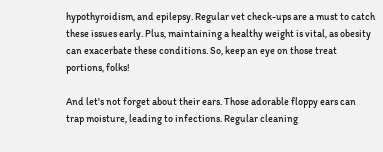hypothyroidism, and epilepsy. Regular vet check-ups are a must to catch these issues early. Plus, maintaining a healthy weight is vital, as obesity can exacerbate these conditions. So, keep an eye on those treat portions, folks!

And let's not forget about their ears. Those adorable floppy ears can trap moisture, leading to infections. Regular cleaning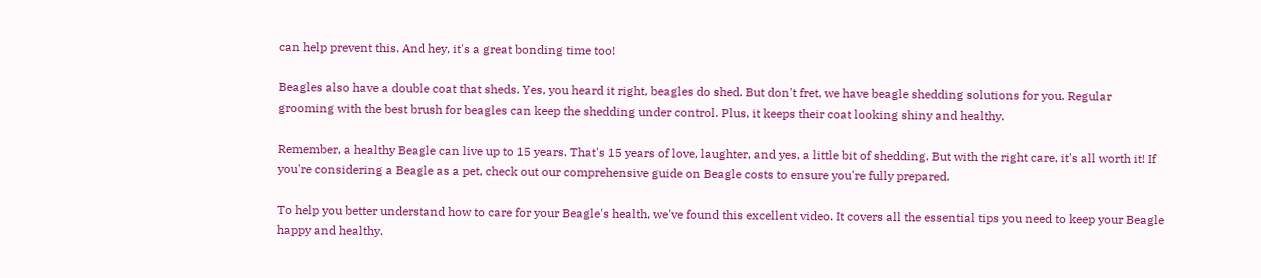can help prevent this. And hey, it's a great bonding time too!

Beagles also have a double coat that sheds. Yes, you heard it right, beagles do shed. But don't fret, we have beagle shedding solutions for you. Regular grooming with the best brush for beagles can keep the shedding under control. Plus, it keeps their coat looking shiny and healthy.

Remember, a healthy Beagle can live up to 15 years. That's 15 years of love, laughter, and yes, a little bit of shedding. But with the right care, it's all worth it! If you're considering a Beagle as a pet, check out our comprehensive guide on Beagle costs to ensure you're fully prepared.

To help you better understand how to care for your Beagle's health, we've found this excellent video. It covers all the essential tips you need to keep your Beagle happy and healthy.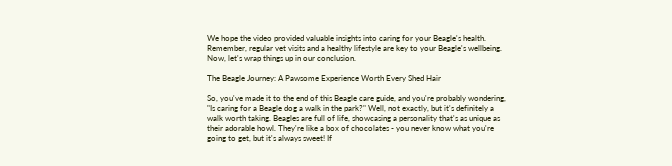We hope the video provided valuable insights into caring for your Beagle's health. Remember, regular vet visits and a healthy lifestyle are key to your Beagle's wellbeing. Now, let's wrap things up in our conclusion.

The Beagle Journey: A Pawsome Experience Worth Every Shed Hair

So, you've made it to the end of this Beagle care guide, and you're probably wondering, "Is caring for a Beagle dog a walk in the park?" Well, not exactly, but it's definitely a walk worth taking. Beagles are full of life, showcasing a personality that's as unique as their adorable howl. They're like a box of chocolates - you never know what you're going to get, but it's always sweet! If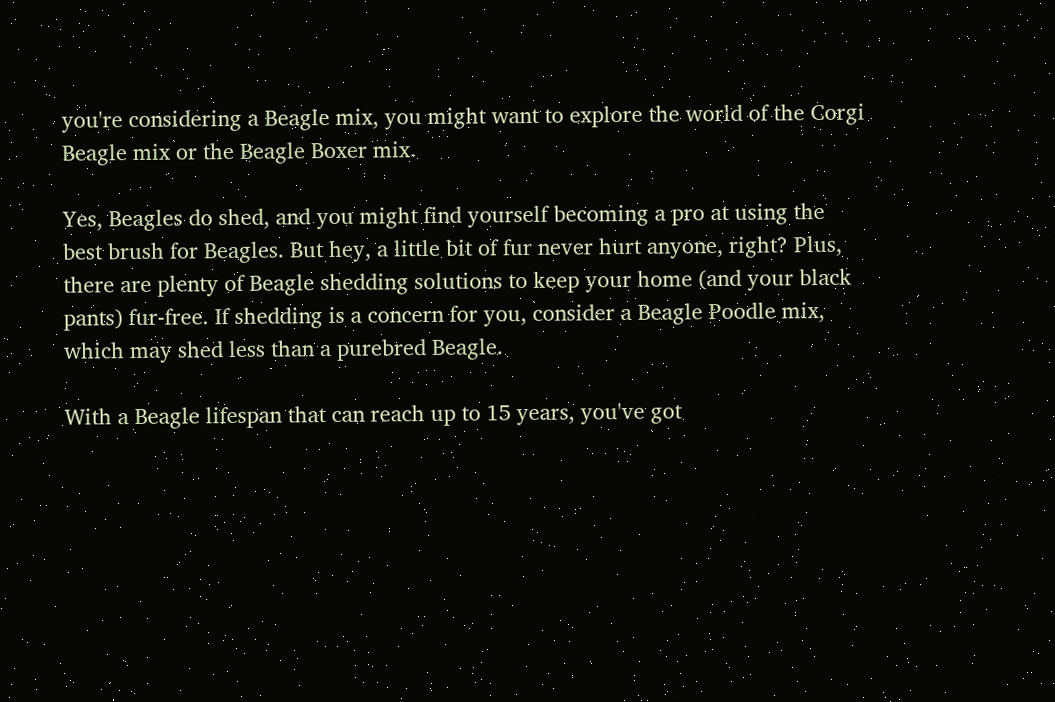you're considering a Beagle mix, you might want to explore the world of the Corgi Beagle mix or the Beagle Boxer mix.

Yes, Beagles do shed, and you might find yourself becoming a pro at using the best brush for Beagles. But hey, a little bit of fur never hurt anyone, right? Plus, there are plenty of Beagle shedding solutions to keep your home (and your black pants) fur-free. If shedding is a concern for you, consider a Beagle Poodle mix, which may shed less than a purebred Beagle.

With a Beagle lifespan that can reach up to 15 years, you've got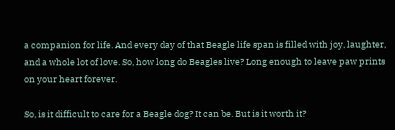a companion for life. And every day of that Beagle life span is filled with joy, laughter, and a whole lot of love. So, how long do Beagles live? Long enough to leave paw prints on your heart forever.

So, is it difficult to care for a Beagle dog? It can be. But is it worth it?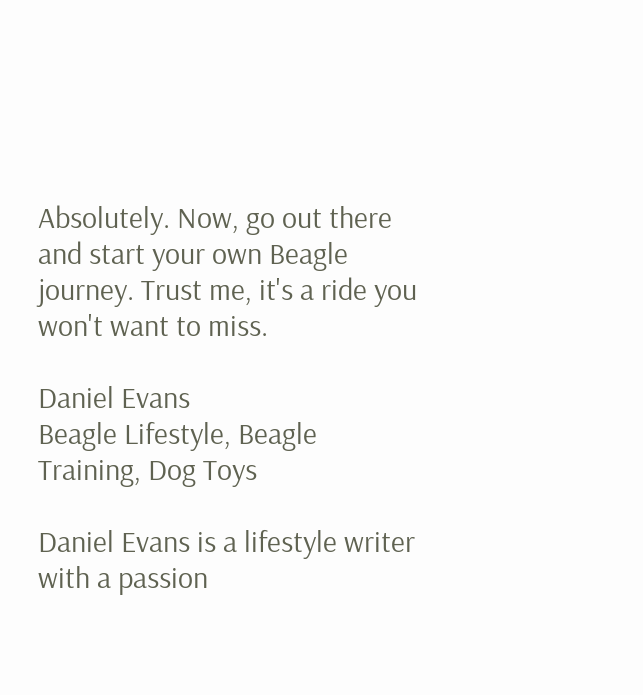Absolutely. Now, go out there and start your own Beagle journey. Trust me, it's a ride you won't want to miss.

Daniel Evans
Beagle Lifestyle, Beagle Training, Dog Toys

Daniel Evans is a lifestyle writer with a passion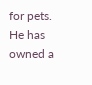for pets. He has owned a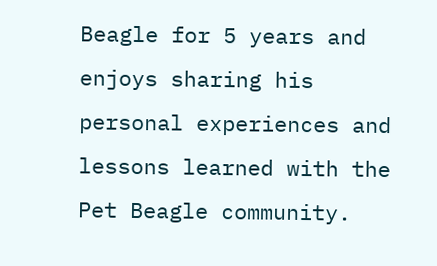Beagle for 5 years and enjoys sharing his personal experiences and lessons learned with the Pet Beagle community.